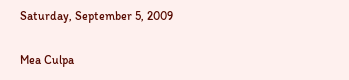Saturday, September 5, 2009

Mea Culpa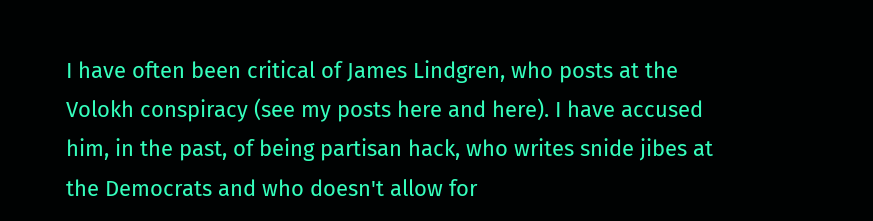I have often been critical of James Lindgren, who posts at the Volokh conspiracy (see my posts here and here). I have accused him, in the past, of being partisan hack, who writes snide jibes at the Democrats and who doesn't allow for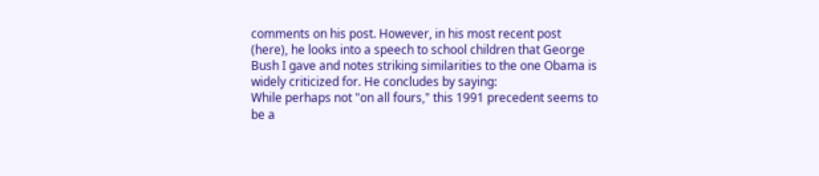comments on his post. However, in his most recent post (here), he looks into a speech to school children that George Bush I gave and notes striking similarities to the one Obama is widely criticized for. He concludes by saying:
While perhaps not "on all fours," this 1991 precedent seems to be a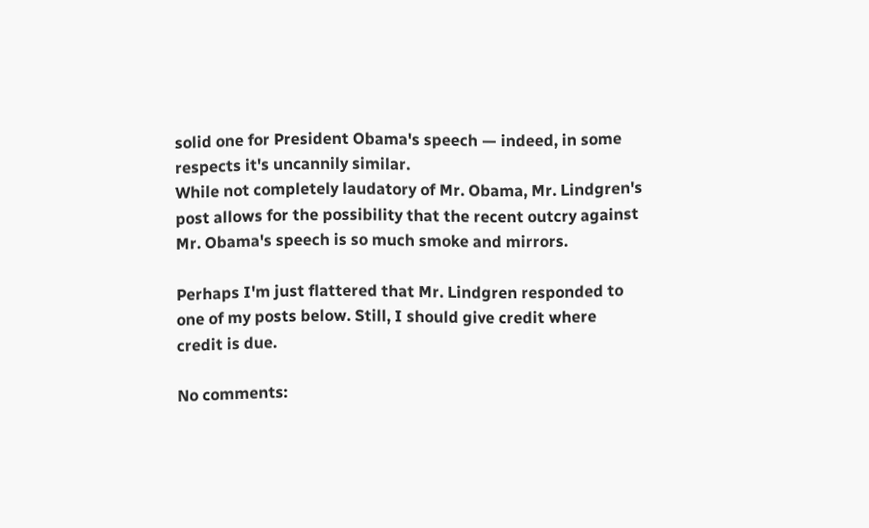solid one for President Obama's speech — indeed, in some respects it's uncannily similar.
While not completely laudatory of Mr. Obama, Mr. Lindgren's post allows for the possibility that the recent outcry against Mr. Obama's speech is so much smoke and mirrors.

Perhaps I'm just flattered that Mr. Lindgren responded to one of my posts below. Still, I should give credit where credit is due.

No comments: